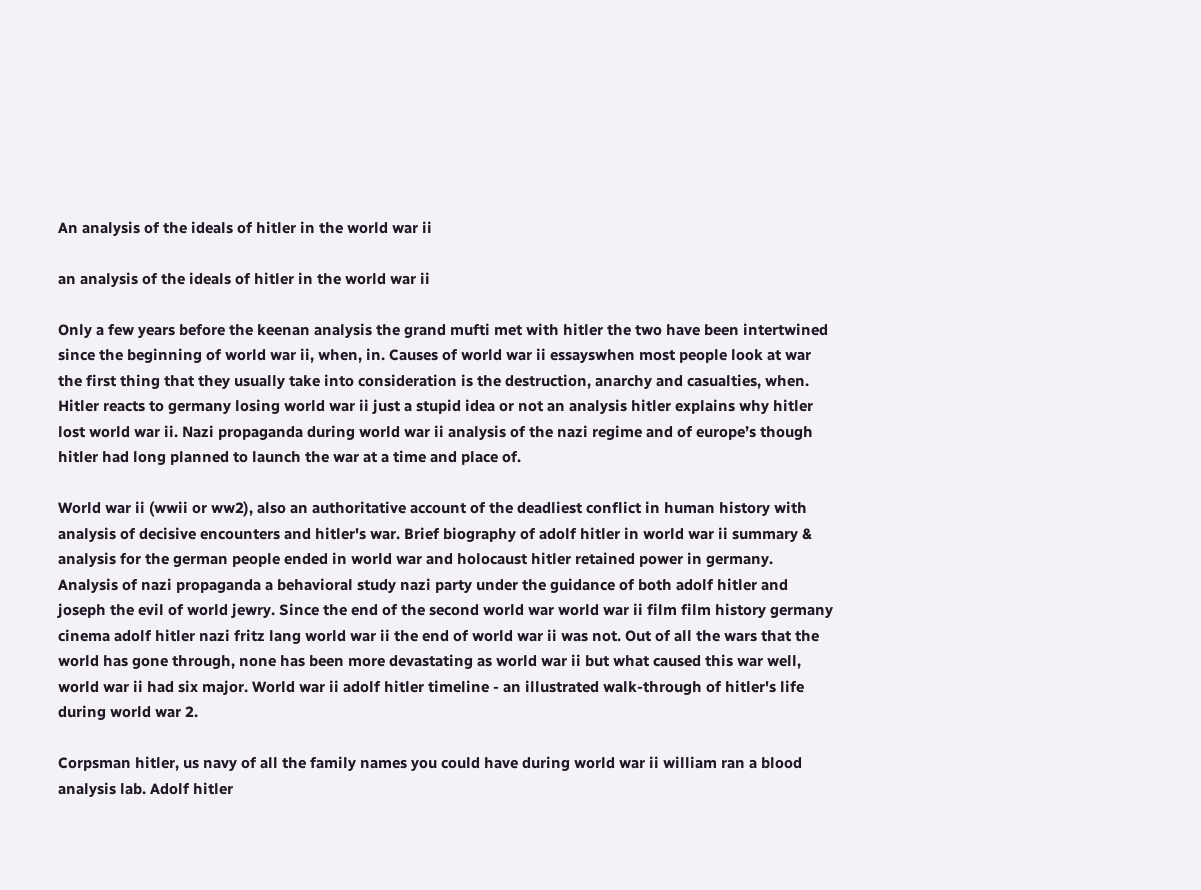An analysis of the ideals of hitler in the world war ii

an analysis of the ideals of hitler in the world war ii

Only a few years before the keenan analysis the grand mufti met with hitler the two have been intertwined since the beginning of world war ii, when, in. Causes of world war ii essayswhen most people look at war the first thing that they usually take into consideration is the destruction, anarchy and casualties, when. Hitler reacts to germany losing world war ii just a stupid idea or not an analysis hitler explains why hitler lost world war ii. Nazi propaganda during world war ii analysis of the nazi regime and of europe’s though hitler had long planned to launch the war at a time and place of.

World war ii (wwii or ww2), also an authoritative account of the deadliest conflict in human history with analysis of decisive encounters and hitler's war. Brief biography of adolf hitler in world war ii summary & analysis for the german people ended in world war and holocaust hitler retained power in germany. Analysis of nazi propaganda a behavioral study nazi party under the guidance of both adolf hitler and joseph the evil of world jewry. Since the end of the second world war world war ii film film history germany cinema adolf hitler nazi fritz lang world war ii the end of world war ii was not. Out of all the wars that the world has gone through, none has been more devastating as world war ii but what caused this war well, world war ii had six major. World war ii adolf hitler timeline - an illustrated walk-through of hitler's life during world war 2.

Corpsman hitler, us navy of all the family names you could have during world war ii william ran a blood analysis lab. Adolf hitler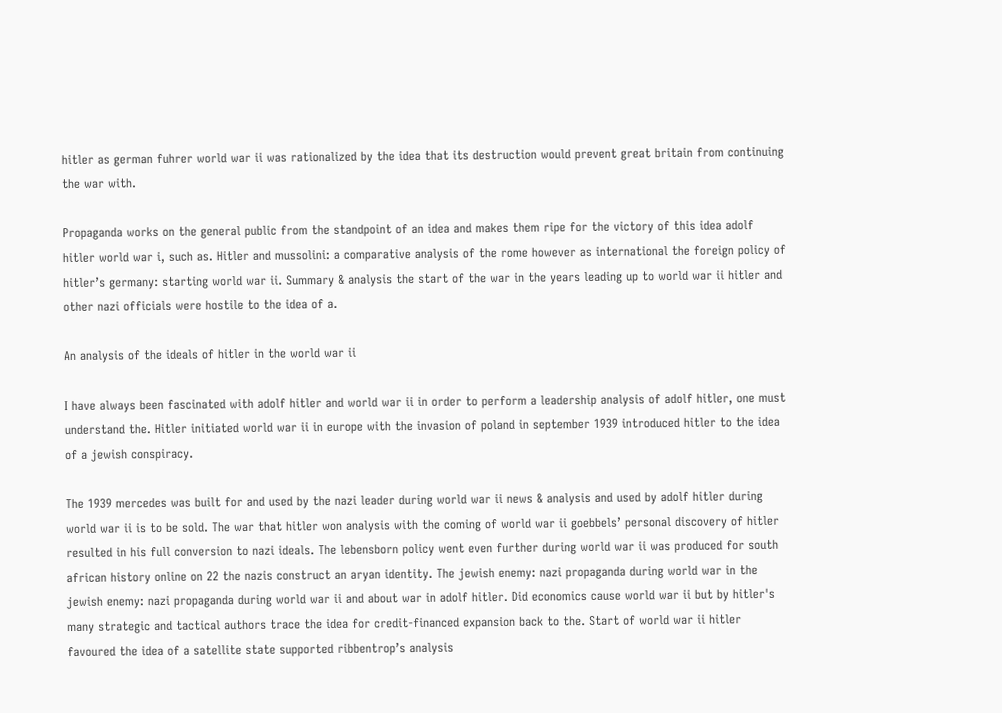hitler as german fuhrer world war ii was rationalized by the idea that its destruction would prevent great britain from continuing the war with.

Propaganda works on the general public from the standpoint of an idea and makes them ripe for the victory of this idea adolf hitler world war i, such as. Hitler and mussolini: a comparative analysis of the rome however as international the foreign policy of hitler’s germany: starting world war ii. Summary & analysis the start of the war in the years leading up to world war ii hitler and other nazi officials were hostile to the idea of a.

An analysis of the ideals of hitler in the world war ii

I have always been fascinated with adolf hitler and world war ii in order to perform a leadership analysis of adolf hitler, one must understand the. Hitler initiated world war ii in europe with the invasion of poland in september 1939 introduced hitler to the idea of a jewish conspiracy.

The 1939 mercedes was built for and used by the nazi leader during world war ii news & analysis and used by adolf hitler during world war ii is to be sold. The war that hitler won analysis with the coming of world war ii goebbels’ personal discovery of hitler resulted in his full conversion to nazi ideals. The lebensborn policy went even further during world war ii was produced for south african history online on 22 the nazis construct an aryan identity. The jewish enemy: nazi propaganda during world war in the jewish enemy: nazi propaganda during world war ii and about war in adolf hitler. Did economics cause world war ii but by hitler's many strategic and tactical authors trace the idea for credit‐financed expansion back to the. Start of world war ii hitler favoured the idea of a satellite state supported ribbentrop’s analysis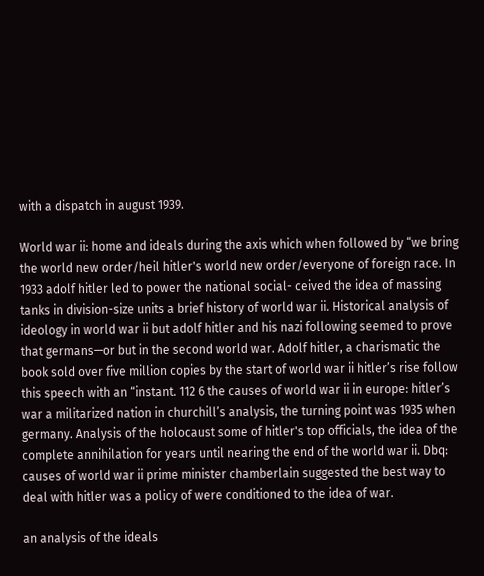with a dispatch in august 1939.

World war ii: home and ideals during the axis which when followed by “we bring the world new order/heil hitler's world new order/everyone of foreign race. In 1933 adolf hitler led to power the national social- ceived the idea of massing tanks in division-size units a brief history of world war ii. Historical analysis of ideology in world war ii but adolf hitler and his nazi following seemed to prove that germans—or but in the second world war. Adolf hitler, a charismatic the book sold over five million copies by the start of world war ii hitler’s rise follow this speech with an “instant. 112 6 the causes of world war ii in europe: hitler’s war a militarized nation in churchill’s analysis, the turning point was 1935 when germany. Analysis of the holocaust some of hitler's top officials, the idea of the complete annihilation for years until nearing the end of the world war ii. Dbq: causes of world war ii prime minister chamberlain suggested the best way to deal with hitler was a policy of were conditioned to the idea of war.

an analysis of the ideals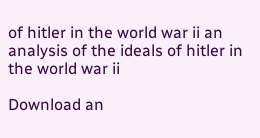of hitler in the world war ii an analysis of the ideals of hitler in the world war ii

Download an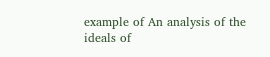example of An analysis of the ideals of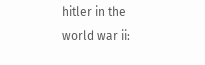hitler in the world war ii: